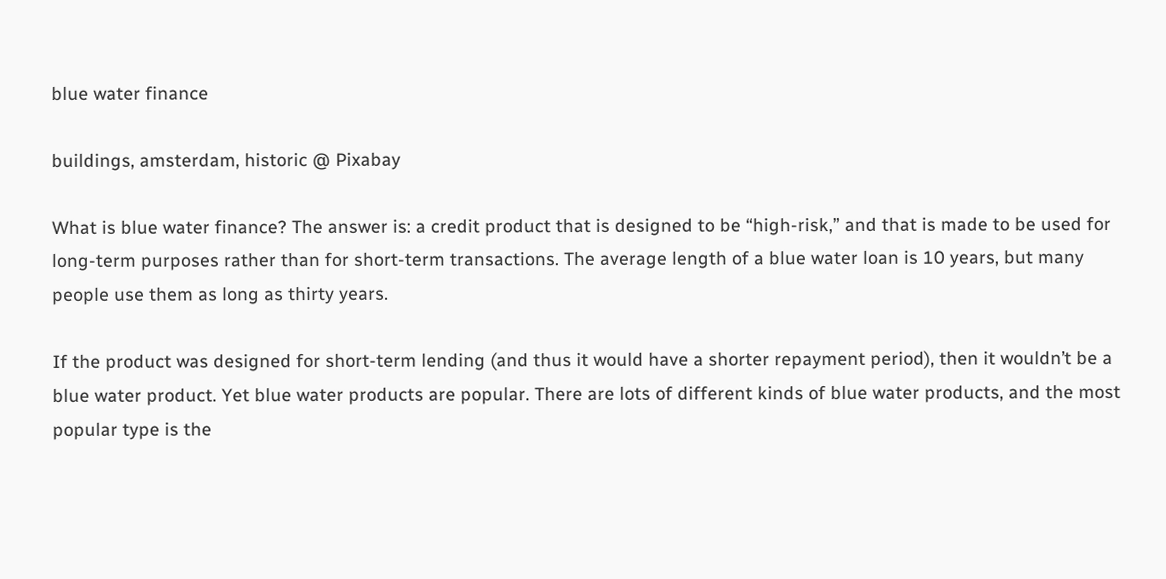blue water finance

buildings, amsterdam, historic @ Pixabay

What is blue water finance? The answer is: a credit product that is designed to be “high-risk,” and that is made to be used for long-term purposes rather than for short-term transactions. The average length of a blue water loan is 10 years, but many people use them as long as thirty years.

If the product was designed for short-term lending (and thus it would have a shorter repayment period), then it wouldn’t be a blue water product. Yet blue water products are popular. There are lots of different kinds of blue water products, and the most popular type is the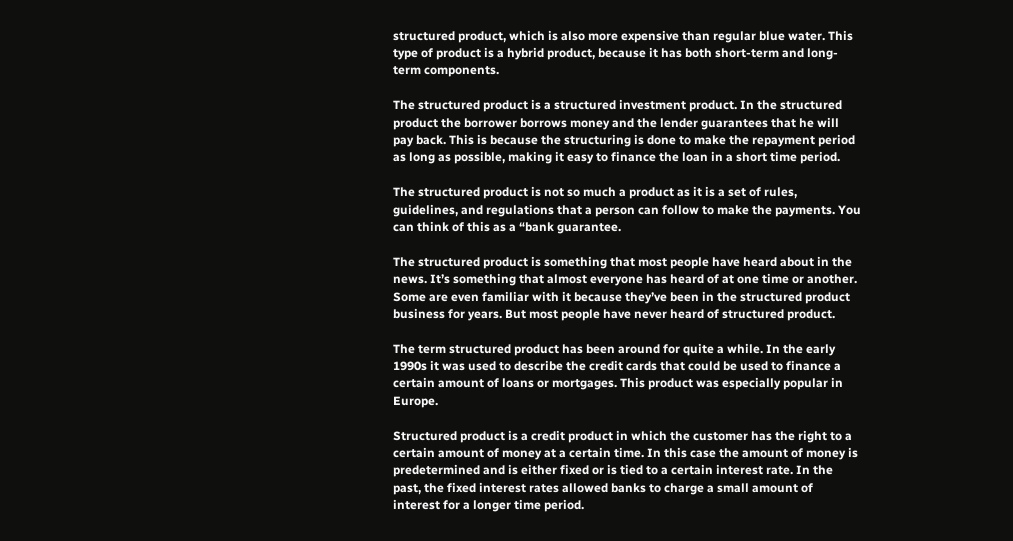structured product, which is also more expensive than regular blue water. This type of product is a hybrid product, because it has both short-term and long-term components.

The structured product is a structured investment product. In the structured product the borrower borrows money and the lender guarantees that he will pay back. This is because the structuring is done to make the repayment period as long as possible, making it easy to finance the loan in a short time period.

The structured product is not so much a product as it is a set of rules, guidelines, and regulations that a person can follow to make the payments. You can think of this as a “bank guarantee.

The structured product is something that most people have heard about in the news. It’s something that almost everyone has heard of at one time or another. Some are even familiar with it because they’ve been in the structured product business for years. But most people have never heard of structured product.

The term structured product has been around for quite a while. In the early 1990s it was used to describe the credit cards that could be used to finance a certain amount of loans or mortgages. This product was especially popular in Europe.

Structured product is a credit product in which the customer has the right to a certain amount of money at a certain time. In this case the amount of money is predetermined and is either fixed or is tied to a certain interest rate. In the past, the fixed interest rates allowed banks to charge a small amount of interest for a longer time period.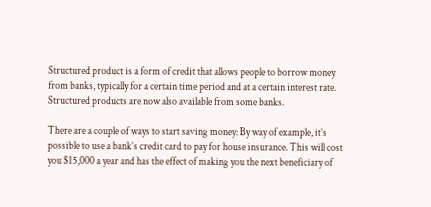Structured product is a form of credit that allows people to borrow money from banks, typically for a certain time period and at a certain interest rate. Structured products are now also available from some banks.

There are a couple of ways to start saving money: By way of example, it’s possible to use a bank’s credit card to pay for house insurance. This will cost you $15,000 a year and has the effect of making you the next beneficiary of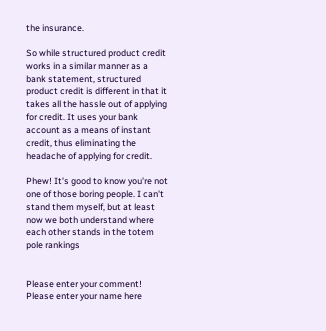the insurance.

So while structured product credit works in a similar manner as a bank statement, structured product credit is different in that it takes all the hassle out of applying for credit. It uses your bank account as a means of instant credit, thus eliminating the headache of applying for credit.

Phew! It's good to know you're not one of those boring people. I can't stand them myself, but at least now we both understand where each other stands in the totem pole rankings


Please enter your comment!
Please enter your name here